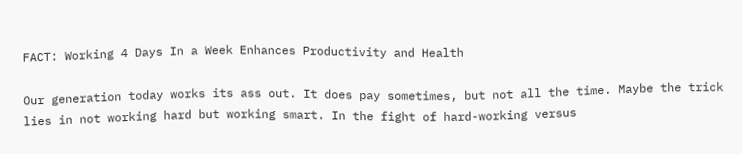FACT: Working 4 Days In a Week Enhances Productivity and Health

Our generation today works its ass out. It does pay sometimes, but not all the time. Maybe the trick lies in not working hard but working smart. In the fight of hard-working versus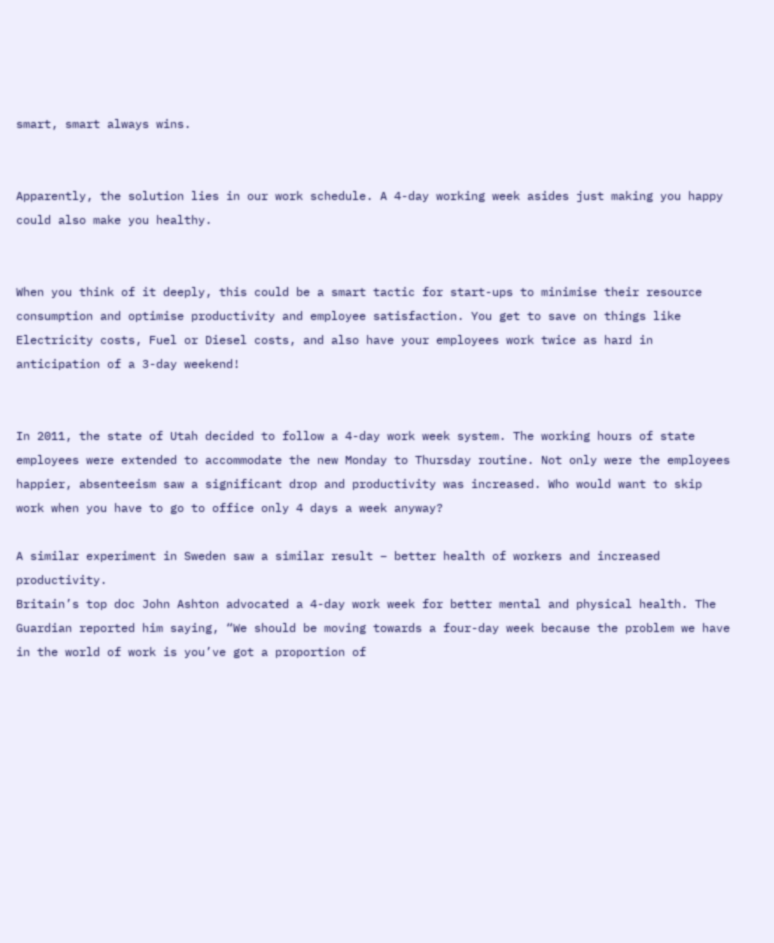smart, smart always wins.


Apparently, the solution lies in our work schedule. A 4-day working week asides just making you happy could also make you healthy.


When you think of it deeply, this could be a smart tactic for start-ups to minimise their resource consumption and optimise productivity and employee satisfaction. You get to save on things like Electricity costs, Fuel or Diesel costs, and also have your employees work twice as hard in anticipation of a 3-day weekend!


In 2011, the state of Utah decided to follow a 4-day work week system. The working hours of state employees were extended to accommodate the new Monday to Thursday routine. Not only were the employees happier, absenteeism saw a significant drop and productivity was increased. Who would want to skip work when you have to go to office only 4 days a week anyway?

A similar experiment in Sweden saw a similar result – better health of workers and increased productivity.
Britain’s top doc John Ashton advocated a 4-day work week for better mental and physical health. The Guardian reported him saying, “We should be moving towards a four-day week because the problem we have in the world of work is you’ve got a proportion of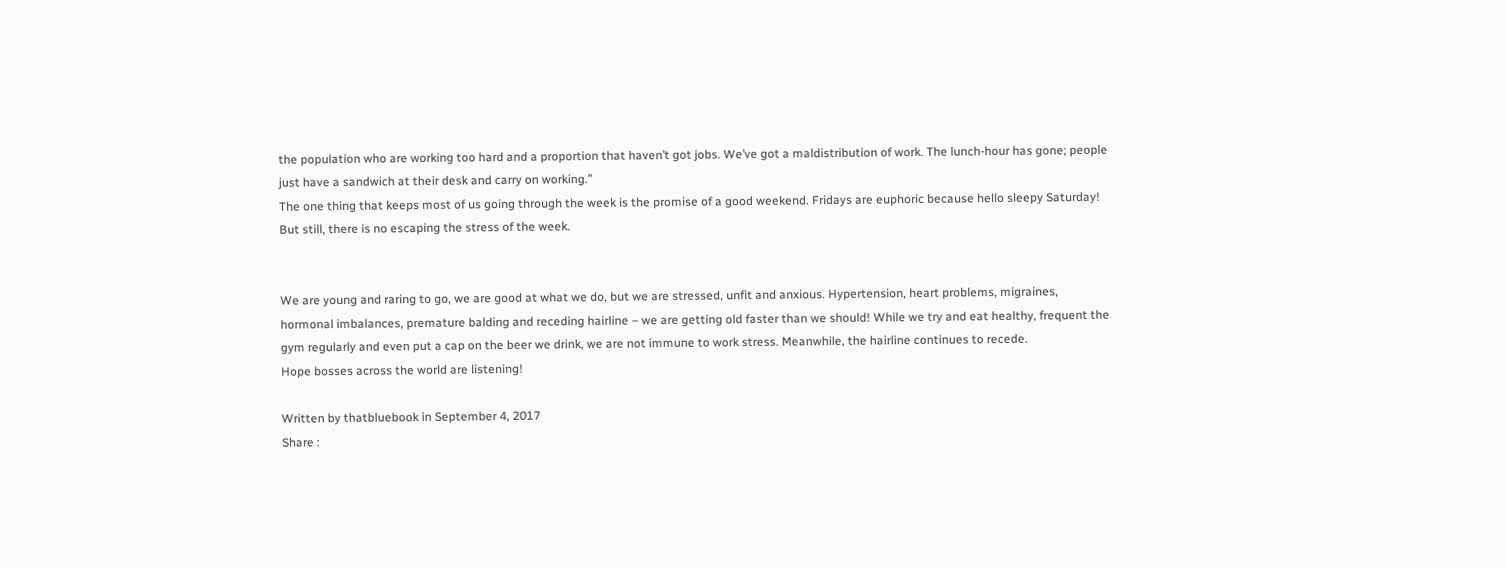the population who are working too hard and a proportion that haven’t got jobs. We’ve got a maldistribution of work. The lunch-hour has gone; people just have a sandwich at their desk and carry on working.”
The one thing that keeps most of us going through the week is the promise of a good weekend. Fridays are euphoric because hello sleepy Saturday! But still, there is no escaping the stress of the week.


We are young and raring to go, we are good at what we do, but we are stressed, unfit and anxious. Hypertension, heart problems, migraines, hormonal imbalances, premature balding and receding hairline – we are getting old faster than we should! While we try and eat healthy, frequent the gym regularly and even put a cap on the beer we drink, we are not immune to work stress. Meanwhile, the hairline continues to recede.
Hope bosses across the world are listening!

Written by thatbluebook in September 4, 2017
Share :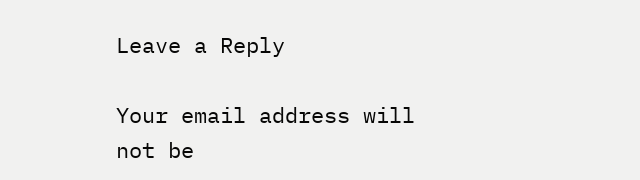Leave a Reply

Your email address will not be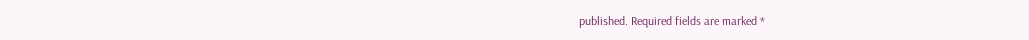published. Required fields are marked *